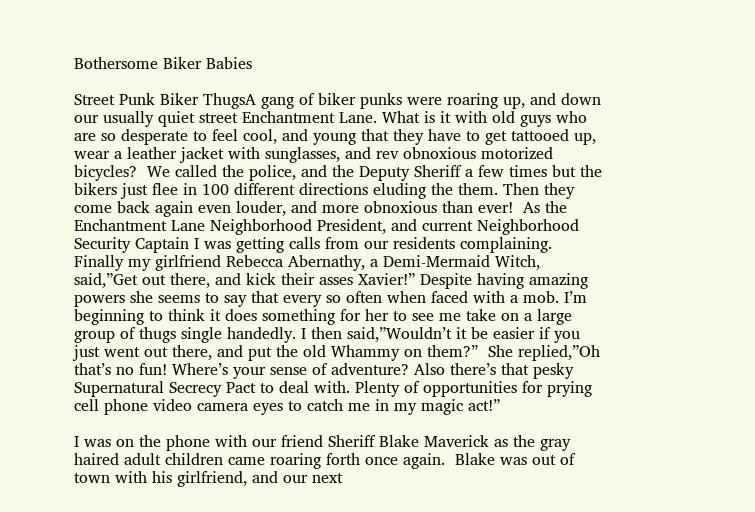Bothersome Biker Babies

Street Punk Biker ThugsA gang of biker punks were roaring up, and down our usually quiet street Enchantment Lane. What is it with old guys who are so desperate to feel cool, and young that they have to get tattooed up, wear a leather jacket with sunglasses, and rev obnoxious motorized bicycles?  We called the police, and the Deputy Sheriff a few times but the bikers just flee in 100 different directions eluding the them. Then they come back again even louder, and more obnoxious than ever!  As the Enchantment Lane Neighborhood President, and current Neighborhood Security Captain I was getting calls from our residents complaining.  Finally my girlfriend Rebecca Abernathy, a Demi-Mermaid Witch, said,”Get out there, and kick their asses Xavier!” Despite having amazing powers she seems to say that every so often when faced with a mob. I’m beginning to think it does something for her to see me take on a large group of thugs single handedly. I then said,”Wouldn’t it be easier if you just went out there, and put the old Whammy on them?”  She replied,”Oh that’s no fun! Where’s your sense of adventure? Also there’s that pesky Supernatural Secrecy Pact to deal with. Plenty of opportunities for prying cell phone video camera eyes to catch me in my magic act!”

I was on the phone with our friend Sheriff Blake Maverick as the gray haired adult children came roaring forth once again.  Blake was out of town with his girlfriend, and our next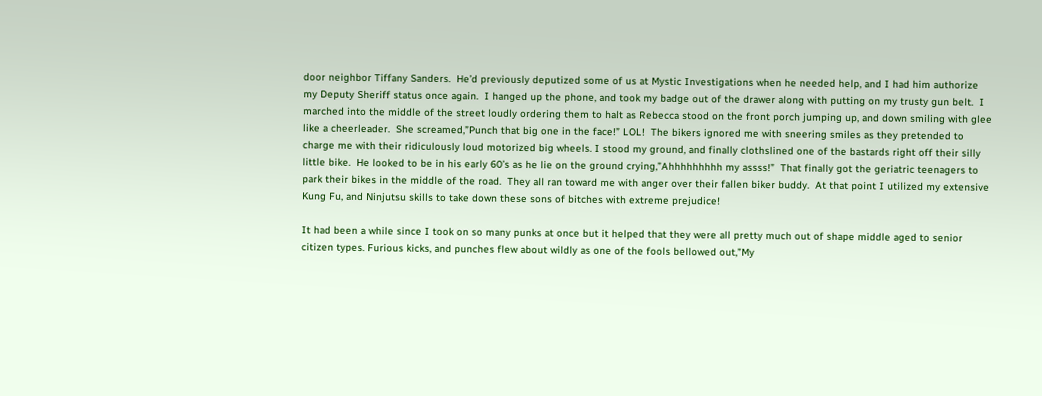door neighbor Tiffany Sanders.  He’d previously deputized some of us at Mystic Investigations when he needed help, and I had him authorize my Deputy Sheriff status once again.  I hanged up the phone, and took my badge out of the drawer along with putting on my trusty gun belt.  I marched into the middle of the street loudly ordering them to halt as Rebecca stood on the front porch jumping up, and down smiling with glee like a cheerleader.  She screamed,”Punch that big one in the face!” LOL!  The bikers ignored me with sneering smiles as they pretended to charge me with their ridiculously loud motorized big wheels. I stood my ground, and finally clothslined one of the bastards right off their silly little bike.  He looked to be in his early 60’s as he lie on the ground crying,”Ahhhhhhhhh my assss!”  That finally got the geriatric teenagers to park their bikes in the middle of the road.  They all ran toward me with anger over their fallen biker buddy.  At that point I utilized my extensive Kung Fu, and Ninjutsu skills to take down these sons of bitches with extreme prejudice!

It had been a while since I took on so many punks at once but it helped that they were all pretty much out of shape middle aged to senior citizen types. Furious kicks, and punches flew about wildly as one of the fools bellowed out,”My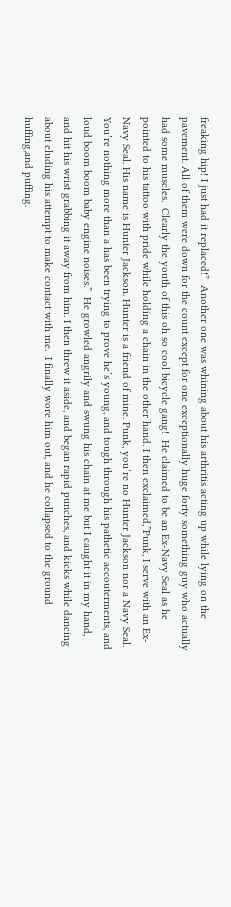freaking hip! I just had it replaced!”  Another one was whining about his arthritis acting up while lying on the pavement. All of them were down for the count except for one exceptionally huge forty something guy who actually had some muscles.  Clearly the youth of this oh so cool bicycle gang!  He claimed to be an Ex-Navy Seal as he pointed to his tattoo with pride while holding a chain in the other hand. I then exclaimed,”Punk, I serve with an Ex-Navy Seal. His name is Hunter Jackson. Hunter is a friend of mine. Punk, you’re no Hunter Jackson nor a Navy Seal.  You’re nothing more than a has been trying to prove he’s young, and tough through his pathetic accouterments, and loud boom boom baby engine noises.”  He growled angrily and swung his chain at me but I caught it in my hand, and hit his wrist grabbing it away from him. I then threw it aside, and began rapid punches, and kicks while dancing about eluding his attempt to make contact with me.  I finally wore him out, and he collapsed to the ground huffing,and puffing.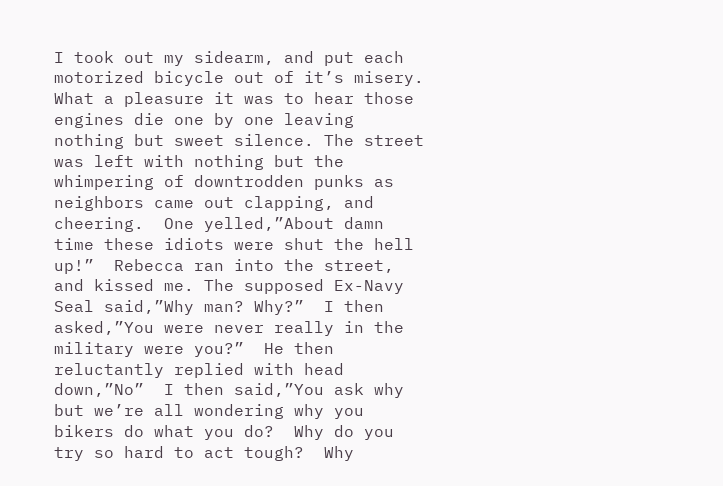I took out my sidearm, and put each motorized bicycle out of it’s misery.  What a pleasure it was to hear those engines die one by one leaving nothing but sweet silence. The street was left with nothing but the whimpering of downtrodden punks as neighbors came out clapping, and cheering.  One yelled,”About damn time these idiots were shut the hell up!”  Rebecca ran into the street, and kissed me. The supposed Ex-Navy Seal said,”Why man? Why?”  I then asked,”You were never really in the military were you?”  He then reluctantly replied with head down,”No”  I then said,”You ask why but we’re all wondering why you bikers do what you do?  Why do you try so hard to act tough?  Why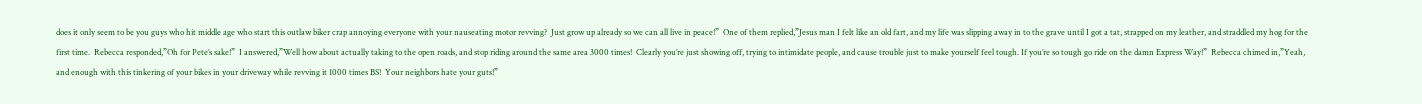does it only seem to be you guys who hit middle age who start this outlaw biker crap annoying everyone with your nauseating motor revving?  Just grow up already so we can all live in peace!”  One of them replied,”Jesus man I felt like an old fart, and my life was slipping away in to the grave until I got a tat, strapped on my leather, and straddled my hog for the first time.  Rebecca responded,”Oh for Pete’s sake!”  I answered,”Well how about actually taking to the open roads, and stop riding around the same area 3000 times!  Clearly you’re just showing off, trying to intimidate people, and cause trouble just to make yourself feel tough. If you’re so tough go ride on the damn Express Way!”  Rebecca chimed in,”Yeah, and enough with this tinkering of your bikes in your driveway while revving it 1000 times BS!  Your neighbors hate your guts!”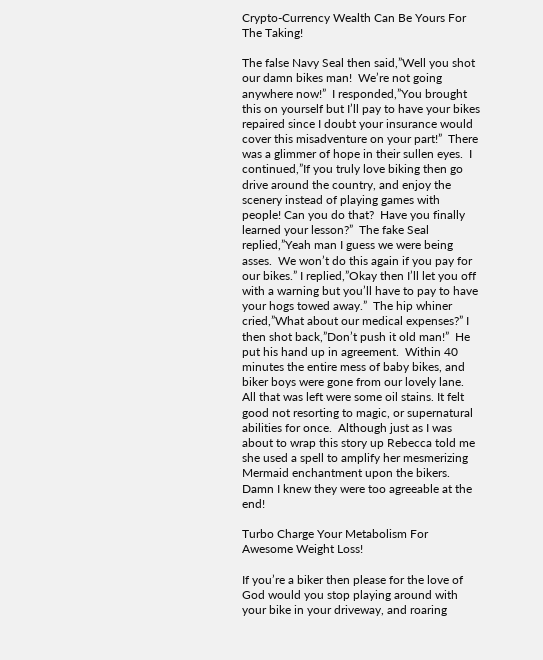Crypto-Currency Wealth Can Be Yours For The Taking!

The false Navy Seal then said,”Well you shot our damn bikes man!  We’re not going anywhere now!”  I responded,”You brought this on yourself but I’ll pay to have your bikes repaired since I doubt your insurance would cover this misadventure on your part!”  There was a glimmer of hope in their sullen eyes.  I continued,”If you truly love biking then go drive around the country, and enjoy the scenery instead of playing games with people! Can you do that?  Have you finally learned your lesson?”  The fake Seal replied,”Yeah man I guess we were being asses.  We won’t do this again if you pay for our bikes.” I replied,”Okay then I’ll let you off with a warning but you’ll have to pay to have your hogs towed away.”  The hip whiner cried,”What about our medical expenses?” I then shot back,”Don’t push it old man!”  He put his hand up in agreement.  Within 40 minutes the entire mess of baby bikes, and biker boys were gone from our lovely lane. All that was left were some oil stains. It felt good not resorting to magic, or supernatural abilities for once.  Although just as I was about to wrap this story up Rebecca told me she used a spell to amplify her mesmerizing Mermaid enchantment upon the bikers.  Damn I knew they were too agreeable at the end!

Turbo Charge Your Metabolism For Awesome Weight Loss!

If you’re a biker then please for the love of God would you stop playing around with your bike in your driveway, and roaring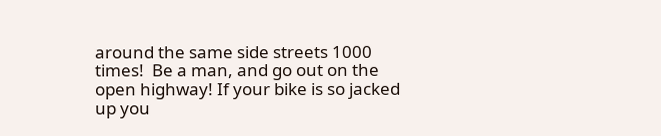around the same side streets 1000 times!  Be a man, and go out on the open highway! If your bike is so jacked up you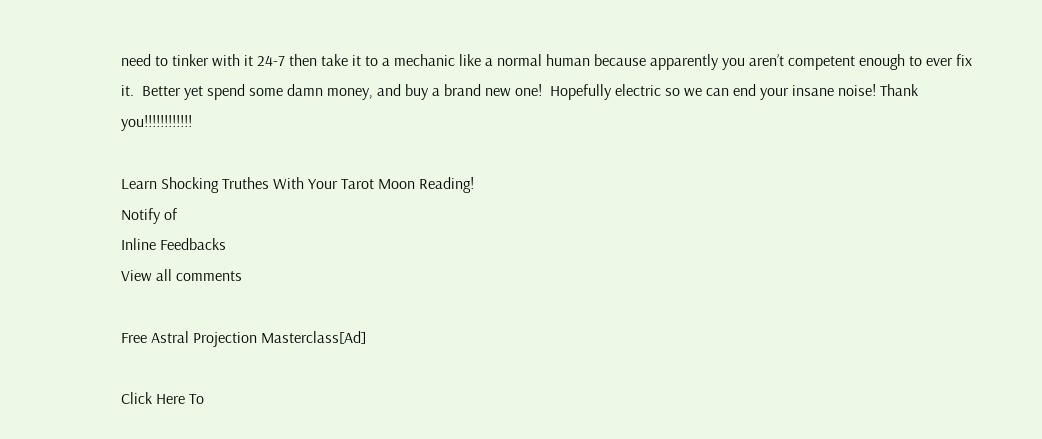need to tinker with it 24-7 then take it to a mechanic like a normal human because apparently you aren’t competent enough to ever fix it.  Better yet spend some damn money, and buy a brand new one!  Hopefully electric so we can end your insane noise! Thank you!!!!!!!!!!!!

Learn Shocking Truthes With Your Tarot Moon Reading!
Notify of
Inline Feedbacks
View all comments

Free Astral Projection Masterclass[Ad]

Click Here To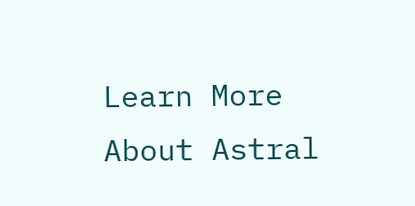Learn More About Astral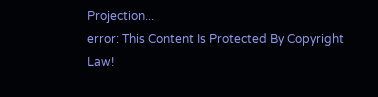Projection...
error: This Content Is Protected By Copyright Law!